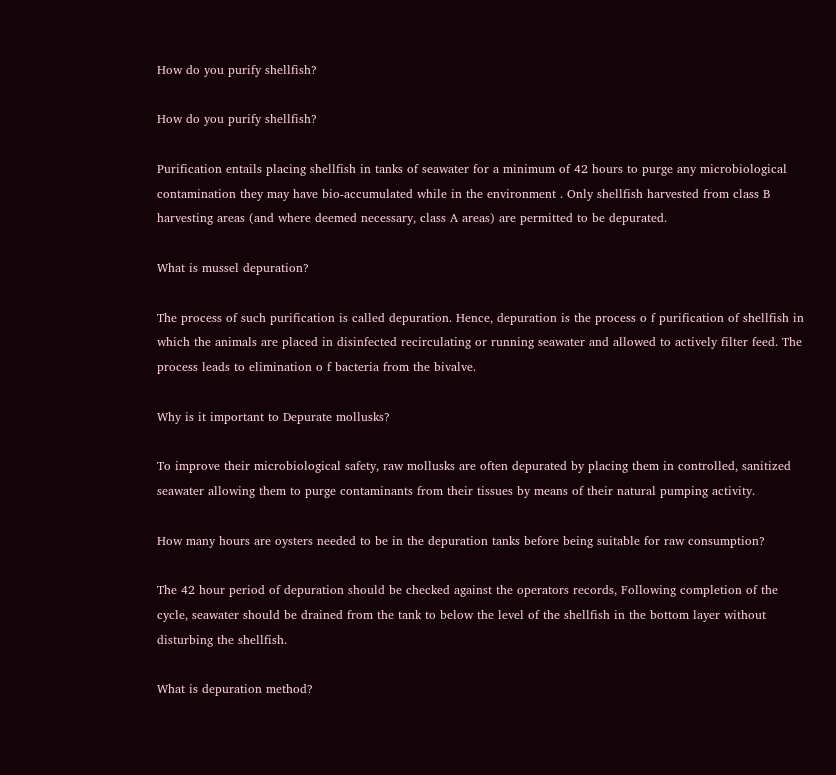How do you purify shellfish?

How do you purify shellfish?

Purification entails placing shellfish in tanks of seawater for a minimum of 42 hours to purge any microbiological contamination they may have bio-accumulated while in the environment . Only shellfish harvested from class B harvesting areas (and where deemed necessary, class A areas) are permitted to be depurated.

What is mussel depuration?

The process of such purification is called depuration. Hence, depuration is the process o f purification of shellfish in which the animals are placed in disinfected recirculating or running seawater and allowed to actively filter feed. The process leads to elimination o f bacteria from the bivalve.

Why is it important to Depurate mollusks?

To improve their microbiological safety, raw mollusks are often depurated by placing them in controlled, sanitized seawater allowing them to purge contaminants from their tissues by means of their natural pumping activity.

How many hours are oysters needed to be in the depuration tanks before being suitable for raw consumption?

The 42 hour period of depuration should be checked against the operators records, Following completion of the cycle, seawater should be drained from the tank to below the level of the shellfish in the bottom layer without disturbing the shellfish.

What is depuration method?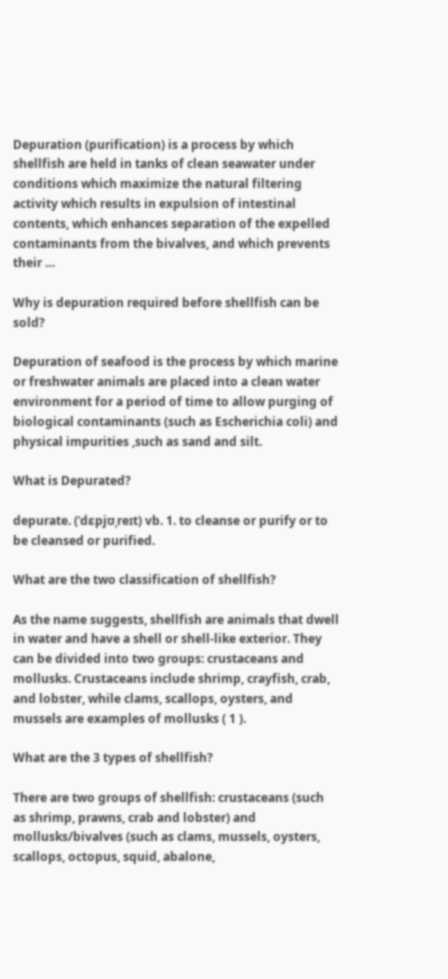Depuration (purification) is a process by which shellfish are held in tanks of clean seawater under conditions which maximize the natural filtering activity which results in expulsion of intestinal contents, which enhances separation of the expelled contaminants from the bivalves, and which prevents their …

Why is depuration required before shellfish can be sold?

Depuration of seafood is the process by which marine or freshwater animals are placed into a clean water environment for a period of time to allow purging of biological contaminants (such as Escherichia coli) and physical impurities ,such as sand and silt.

What is Depurated?

depurate. (ˈdɛpjʊˌreɪt) vb. 1. to cleanse or purify or to be cleansed or purified.

What are the two classification of shellfish?

As the name suggests, shellfish are animals that dwell in water and have a shell or shell-like exterior. They can be divided into two groups: crustaceans and mollusks. Crustaceans include shrimp, crayfish, crab, and lobster, while clams, scallops, oysters, and mussels are examples of mollusks ( 1 ).

What are the 3 types of shellfish?

There are two groups of shellfish: crustaceans (such as shrimp, prawns, crab and lobster) and mollusks/bivalves (such as clams, mussels, oysters, scallops, octopus, squid, abalone,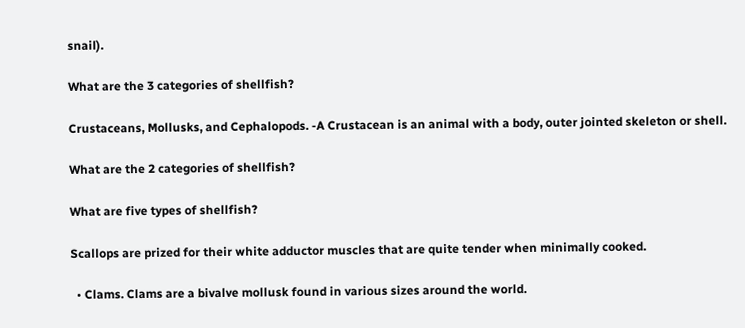snail).

What are the 3 categories of shellfish?

Crustaceans, Mollusks, and Cephalopods. -A Crustacean is an animal with a body, outer jointed skeleton or shell.

What are the 2 categories of shellfish?

What are five types of shellfish?

Scallops are prized for their white adductor muscles that are quite tender when minimally cooked.

  • Clams. Clams are a bivalve mollusk found in various sizes around the world.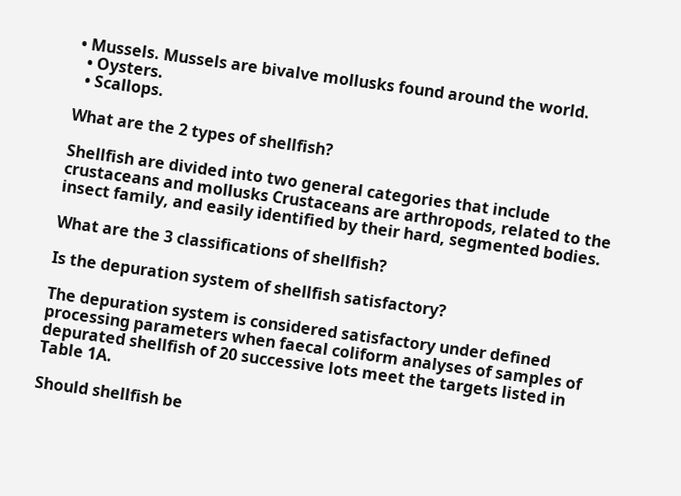• Mussels. Mussels are bivalve mollusks found around the world.
  • Oysters.
  • Scallops.

What are the 2 types of shellfish?

Shellfish are divided into two general categories that include crustaceans and mollusks Crustaceans are arthropods, related to the insect family, and easily identified by their hard, segmented bodies.

What are the 3 classifications of shellfish?

Is the depuration system of shellfish satisfactory?

The depuration system is considered satisfactory under defined processing parameters when faecal coliform analyses of samples of depurated shellfish of 20 successive lots meet the targets listed in Table 1A.

Should shellfish be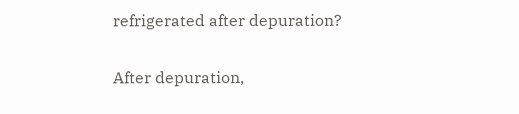refrigerated after depuration?

After depuration,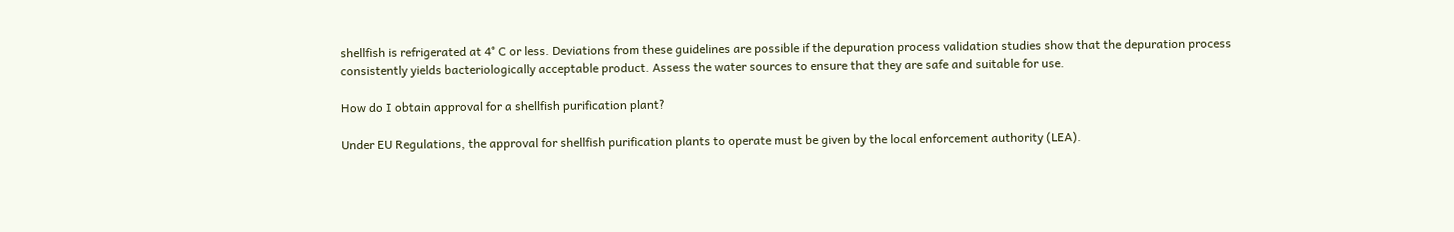shellfish is refrigerated at 4° C or less. Deviations from these guidelines are possible if the depuration process validation studies show that the depuration process consistently yields bacteriologically acceptable product. Assess the water sources to ensure that they are safe and suitable for use.

How do I obtain approval for a shellfish purification plant?

Under EU Regulations, the approval for shellfish purification plants to operate must be given by the local enforcement authority (LEA).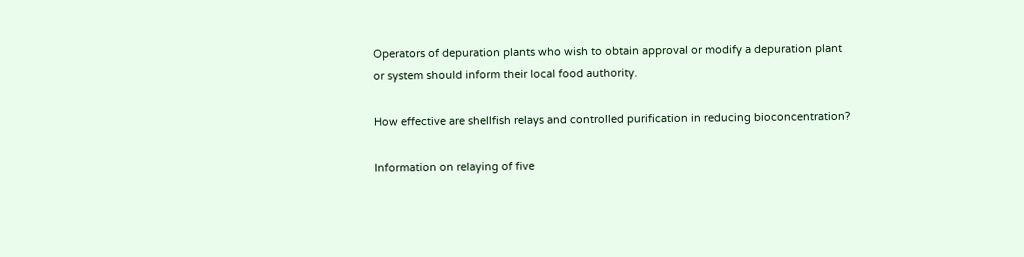Operators of depuration plants who wish to obtain approval or modify a depuration plant or system should inform their local food authority.

How effective are shellfish relays and controlled purification in reducing bioconcentration?

Information on relaying of five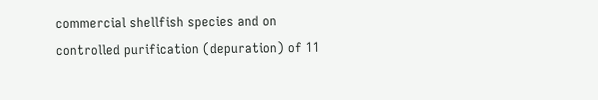commercial shellfish species and on controlled purification (depuration) of 11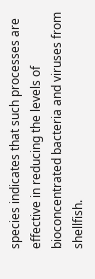species indicates that such processes are effective in reducing the levels of bioconcentrated bacteria and viruses from shellfish.